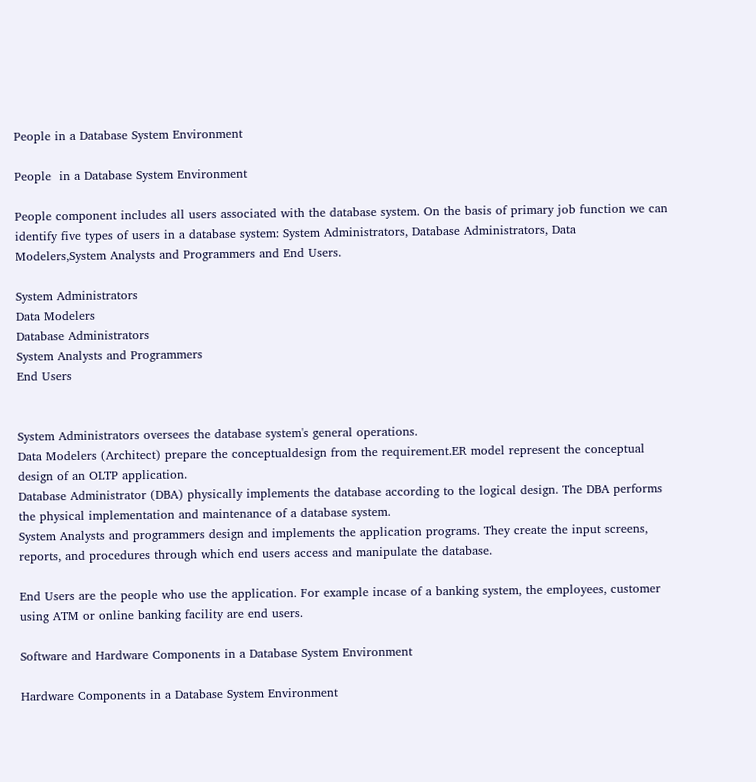People in a Database System Environment

People  in a Database System Environment

People component includes all users associated with the database system. On the basis of primary job function we can identify five types of users in a database system: System Administrators, Database Administrators, Data Modelers,System Analysts and Programmers and End Users.

System Administrators
Data Modelers
Database Administrators
System Analysts and Programmers
End Users


System Administrators oversees the database system's general operations.
Data Modelers (Architect) prepare the conceptualdesign from the requirement.ER model represent the conceptual design of an OLTP application.
Database Administrator (DBA) physically implements the database according to the logical design. The DBA performs the physical implementation and maintenance of a database system.
System Analysts and programmers design and implements the application programs. They create the input screens, reports, and procedures through which end users access and manipulate the database.

End Users are the people who use the application. For example incase of a banking system, the employees, customer using ATM or online banking facility are end users.

Software and Hardware Components in a Database System Environment

Hardware Components in a Database System Environment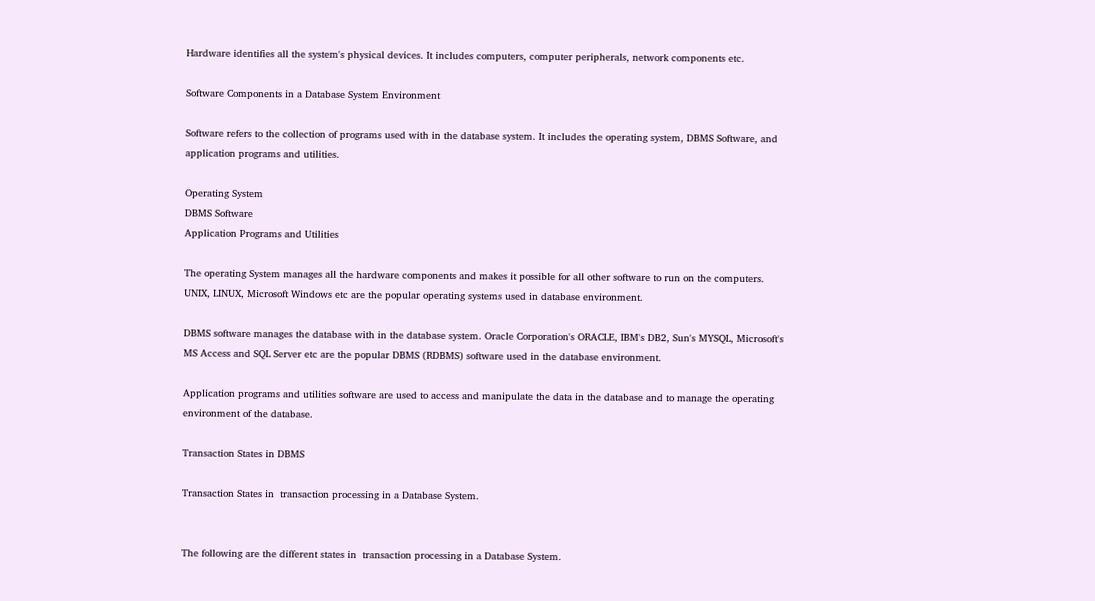Hardware identifies all the system's physical devices. It includes computers, computer peripherals, network components etc.

Software Components in a Database System Environment

Software refers to the collection of programs used with in the database system. It includes the operating system, DBMS Software, and application programs and utilities.

Operating System
DBMS Software
Application Programs and Utilities

The operating System manages all the hardware components and makes it possible for all other software to run on the computers. UNIX, LINUX, Microsoft Windows etc are the popular operating systems used in database environment.

DBMS software manages the database with in the database system. Oracle Corporation's ORACLE, IBM's DB2, Sun's MYSQL, Microsoft's MS Access and SQL Server etc are the popular DBMS (RDBMS) software used in the database environment.

Application programs and utilities software are used to access and manipulate the data in the database and to manage the operating environment of the database.

Transaction States in DBMS

Transaction States in  transaction processing in a Database System.


The following are the different states in  transaction processing in a Database System.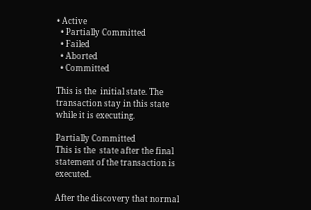• Active
  • Partially Committed
  • Failed
  • Aborted
  • Committed

This is the  initial state. The transaction stay in this state while it is executing.

Partially Committed
This is the  state after the final statement of the transaction is executed.

After the discovery that normal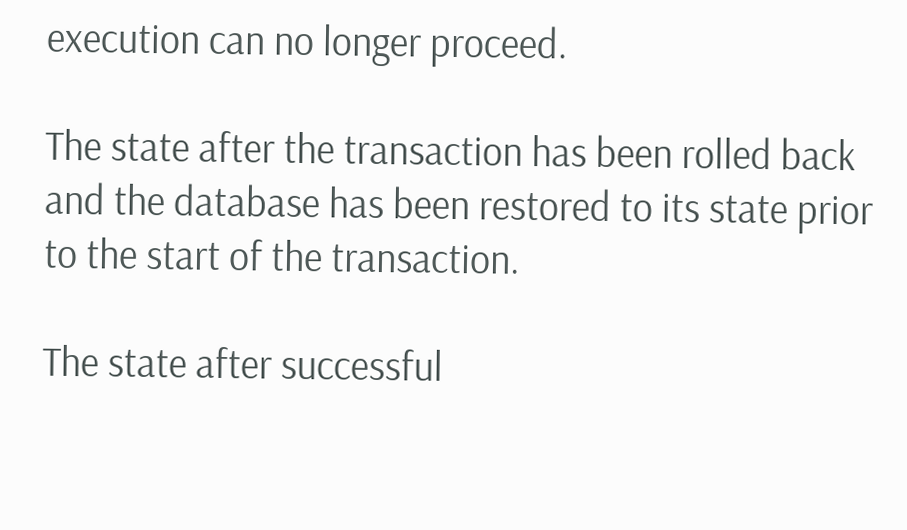execution can no longer proceed.

The state after the transaction has been rolled back and the database has been restored to its state prior to the start of the transaction.

The state after successful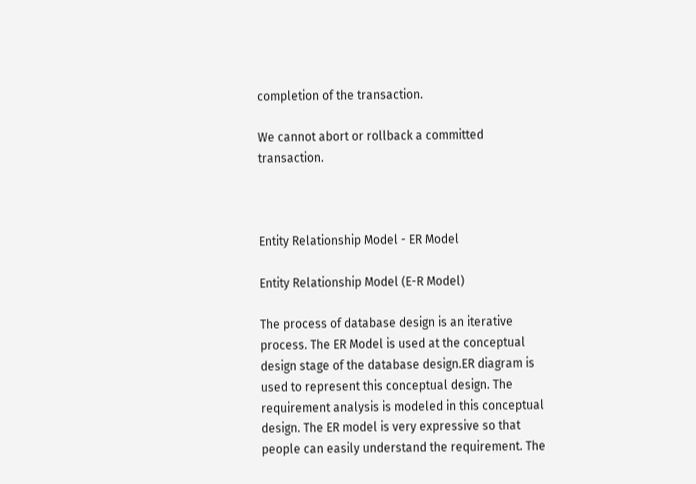completion of the transaction.

We cannot abort or rollback a committed transaction.



Entity Relationship Model - ER Model

Entity Relationship Model (E-R Model)

The process of database design is an iterative process. The ER Model is used at the conceptual design stage of the database design.ER diagram is used to represent this conceptual design. The requirement analysis is modeled in this conceptual design. The ER model is very expressive so that people can easily understand the requirement. The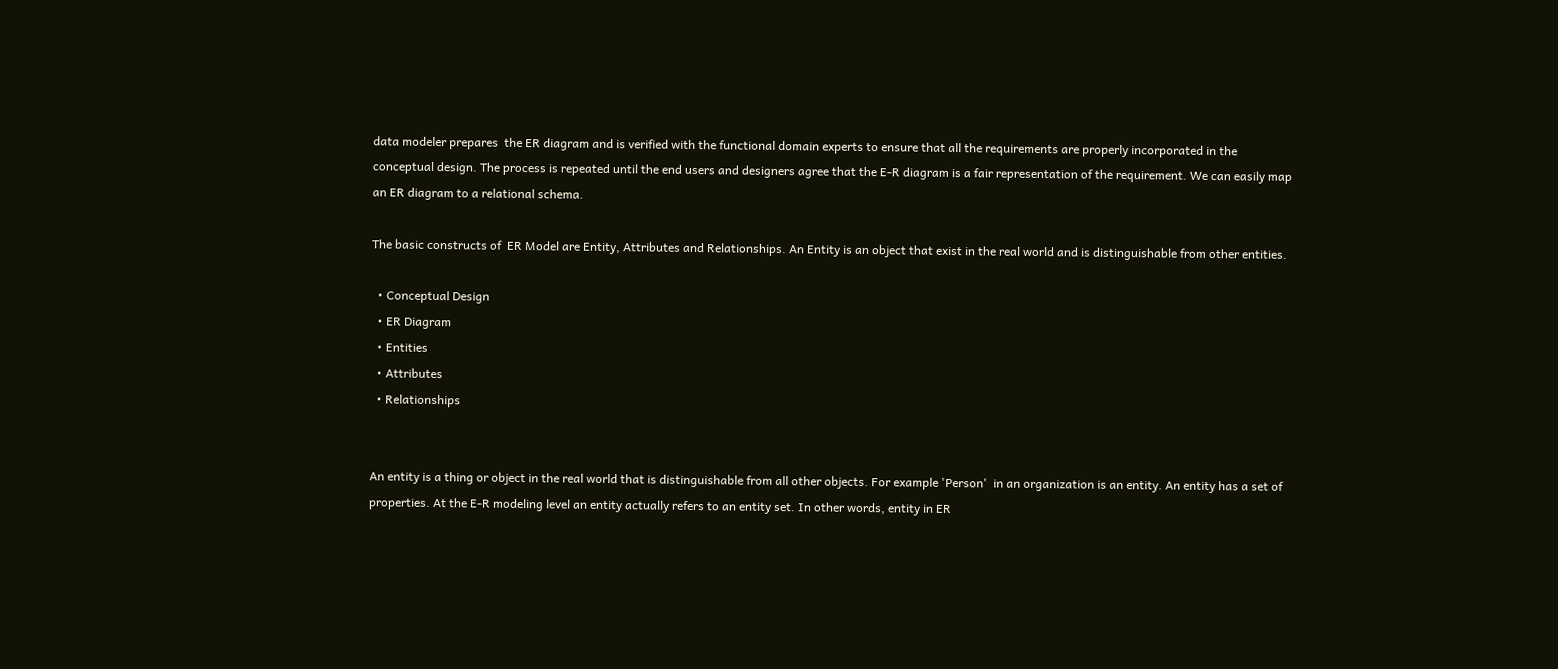data modeler prepares  the ER diagram and is verified with the functional domain experts to ensure that all the requirements are properly incorporated in the conceptual design. The process is repeated until the end users and designers agree that the E-R diagram is a fair representation of the requirement. We can easily map an ER diagram to a relational schema.

The basic constructs of  ER Model are Entity, Attributes and Relationships. An Entity is an object that exist in the real world and is distinguishable from other entities.

  • Conceptual Design
  • ER Diagram
  • Entities
  • Attributes
  • Relationships


An entity is a thing or object in the real world that is distinguishable from all other objects. For example 'Person'  in an organization is an entity. An entity has a set of properties. At the E-R modeling level an entity actually refers to an entity set. In other words, entity in ER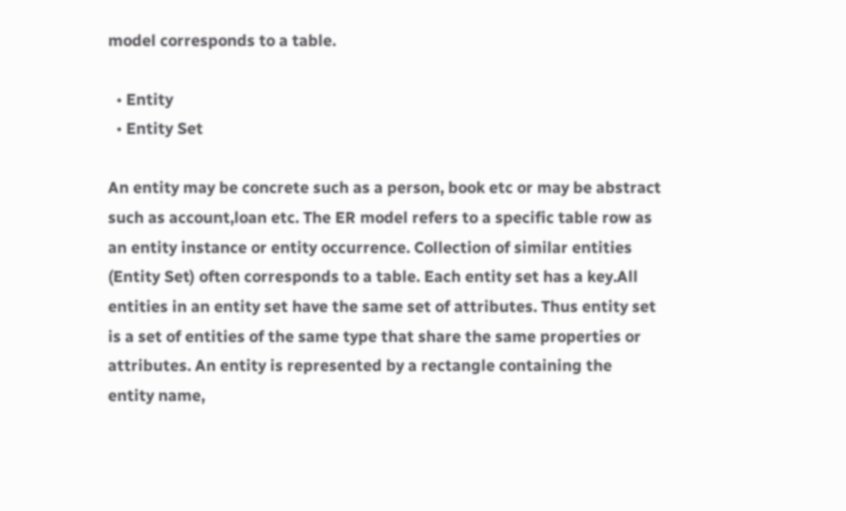model corresponds to a table.

  • Entity
  • Entity Set

An entity may be concrete such as a person, book etc or may be abstract such as account,loan etc. The ER model refers to a specific table row as an entity instance or entity occurrence. Collection of similar entities (Entity Set) often corresponds to a table. Each entity set has a key.All entities in an entity set have the same set of attributes. Thus entity set is a set of entities of the same type that share the same properties or attributes. An entity is represented by a rectangle containing the entity name,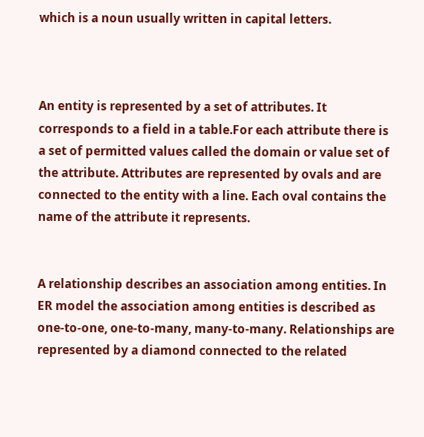which is a noun usually written in capital letters.



An entity is represented by a set of attributes. It corresponds to a field in a table.For each attribute there is a set of permitted values called the domain or value set of the attribute. Attributes are represented by ovals and are connected to the entity with a line. Each oval contains the name of the attribute it represents.


A relationship describes an association among entities. In ER model the association among entities is described as one-to-one, one-to-many, many-to-many. Relationships are represented by a diamond connected to the related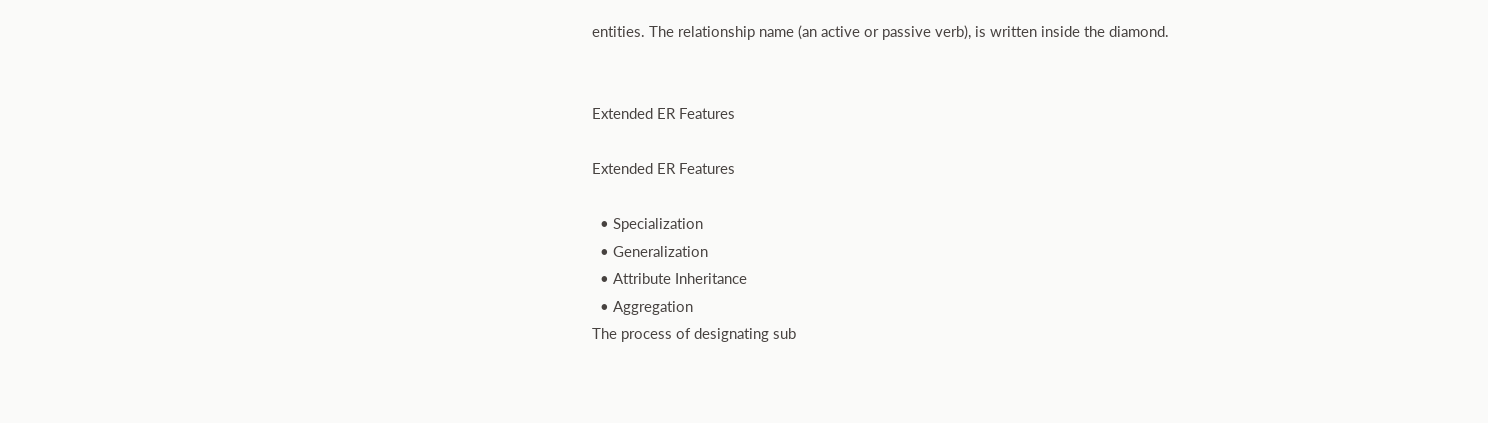entities. The relationship name (an active or passive verb), is written inside the diamond.


Extended ER Features

Extended ER Features

  • Specialization
  • Generalization
  • Attribute Inheritance
  • Aggregation
The process of designating sub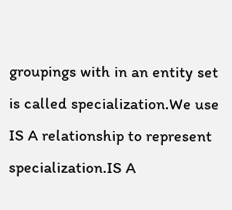groupings with in an entity set is called specialization.We use IS A relationship to represent specialization.IS A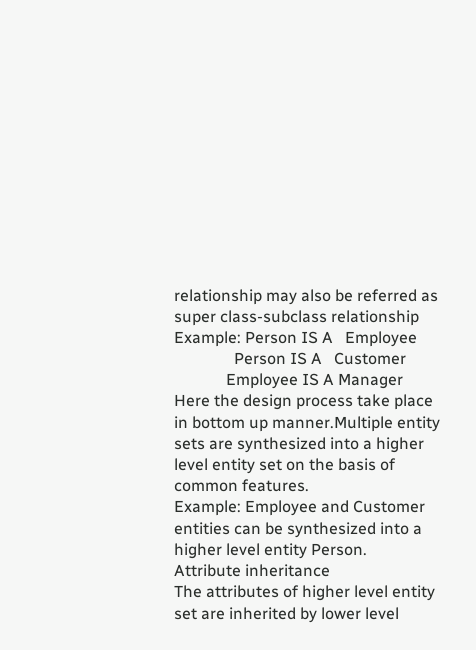relationship may also be referred as super class-subclass relationship
Example: Person IS A   Employee
               Person IS A   Customer
             Employee IS A Manager
Here the design process take place in bottom up manner.Multiple entity sets are synthesized into a higher level entity set on the basis of common features.
Example: Employee and Customer entities can be synthesized into a higher level entity Person.
Attribute inheritance
The attributes of higher level entity set are inherited by lower level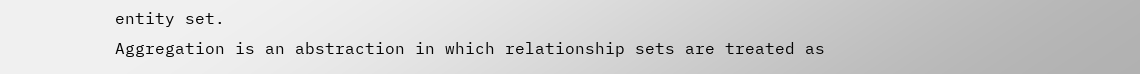entity set.
Aggregation is an abstraction in which relationship sets are treated as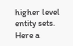higher level entity sets. Here a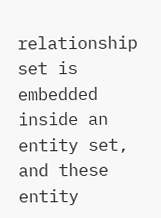relationship set is embedded inside an entity set, and these entity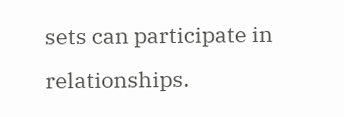sets can participate in relationships.